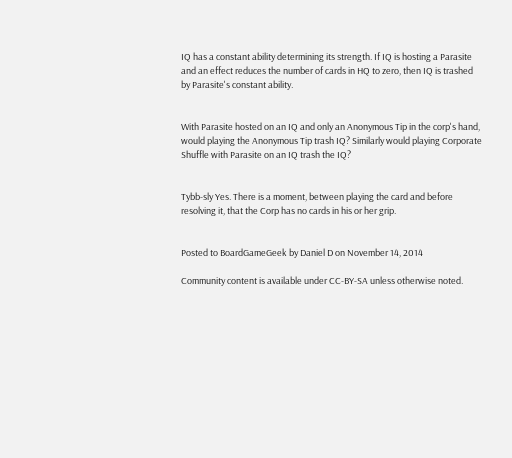IQ has a constant ability determining its strength. If IQ is hosting a Parasite and an effect reduces the number of cards in HQ to zero, then IQ is trashed by Parasite's constant ability.


With Parasite hosted on an IQ and only an Anonymous Tip in the corp's hand, would playing the Anonymous Tip trash IQ? Similarly would playing Corporate Shuffle with Parasite on an IQ trash the IQ?


Tybb-sly Yes. There is a moment, between playing the card and before resolving it, that the Corp has no cards in his or her grip.


Posted to BoardGameGeek by Daniel D on November 14, 2014

Community content is available under CC-BY-SA unless otherwise noted.